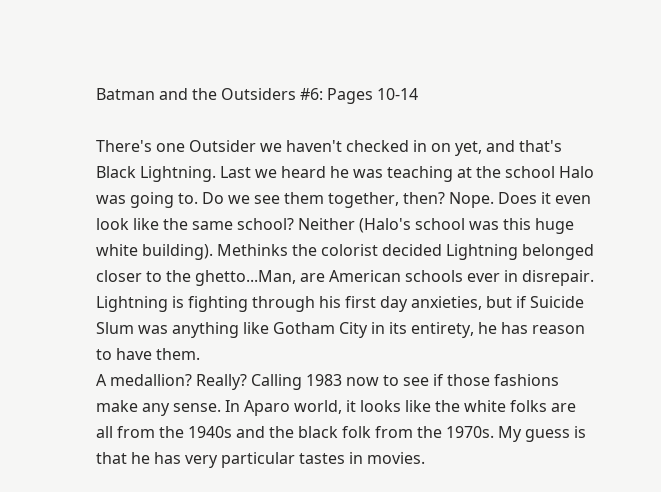Batman and the Outsiders #6: Pages 10-14

There's one Outsider we haven't checked in on yet, and that's Black Lightning. Last we heard he was teaching at the school Halo was going to. Do we see them together, then? Nope. Does it even look like the same school? Neither (Halo's school was this huge white building). Methinks the colorist decided Lightning belonged closer to the ghetto...Man, are American schools ever in disrepair. Lightning is fighting through his first day anxieties, but if Suicide Slum was anything like Gotham City in its entirety, he has reason to have them.
A medallion? Really? Calling 1983 now to see if those fashions make any sense. In Aparo world, it looks like the white folks are all from the 1940s and the black folk from the 1970s. My guess is that he has very particular tastes in movies.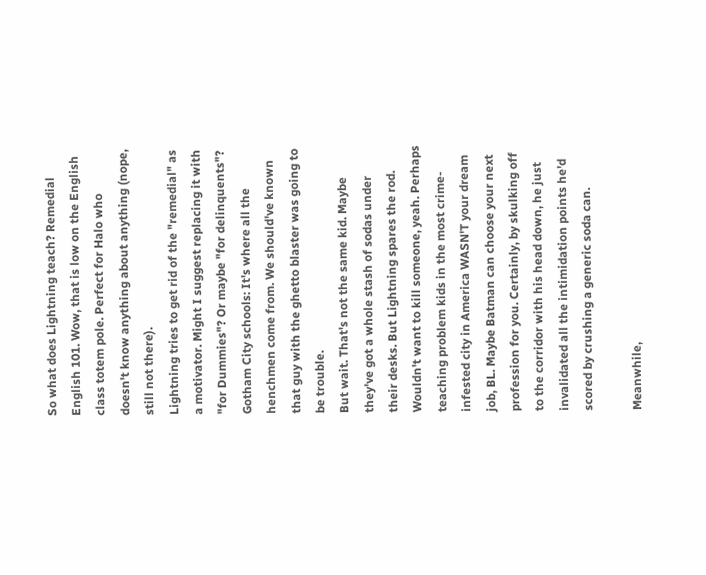So what does Lightning teach? Remedial English 101. Wow, that is low on the English class totem pole. Perfect for Halo who doesn't know anything about anything (nope, still not there).
Lightning tries to get rid of the "remedial" as a motivator. Might I suggest replacing it with "for Dummies"? Or maybe "for delinquents"? Gotham City schools: It's where all the henchmen come from. We should've known that guy with the ghetto blaster was going to be trouble.
But wait. That's not the same kid. Maybe they've got a whole stash of sodas under their desks. But Lightning spares the rod.
Wouldn't want to kill someone, yeah. Perhaps teaching problem kids in the most crime-infested city in America WASN'T your dream job, BL. Maybe Batman can choose your next profession for you. Certainly, by skulking off to the corridor with his head down, he just invalidated all the intimidation points he'd scored by crushing a generic soda can.

Meanwhile,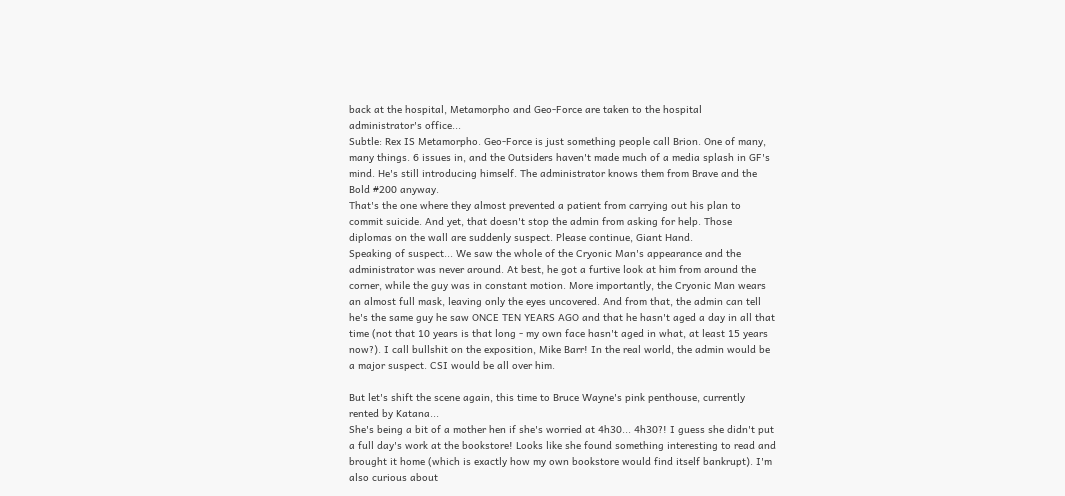back at the hospital, Metamorpho and Geo-Force are taken to the hospital administrator's office...
Subtle: Rex IS Metamorpho. Geo-Force is just something people call Brion. One of many, many things. 6 issues in, and the Outsiders haven't made much of a media splash in GF's mind. He's still introducing himself. The administrator knows them from Brave and the Bold #200 anyway.
That's the one where they almost prevented a patient from carrying out his plan to commit suicide. And yet, that doesn't stop the admin from asking for help. Those diplomas on the wall are suddenly suspect. Please continue, Giant Hand.
Speaking of suspect... We saw the whole of the Cryonic Man's appearance and the administrator was never around. At best, he got a furtive look at him from around the corner, while the guy was in constant motion. More importantly, the Cryonic Man wears an almost full mask, leaving only the eyes uncovered. And from that, the admin can tell he's the same guy he saw ONCE TEN YEARS AGO and that he hasn't aged a day in all that time (not that 10 years is that long - my own face hasn't aged in what, at least 15 years now?). I call bullshit on the exposition, Mike Barr! In the real world, the admin would be a major suspect. CSI would be all over him.

But let's shift the scene again, this time to Bruce Wayne's pink penthouse, currently rented by Katana...
She's being a bit of a mother hen if she's worried at 4h30... 4h30?! I guess she didn't put a full day's work at the bookstore! Looks like she found something interesting to read and brought it home (which is exactly how my own bookstore would find itself bankrupt). I'm also curious about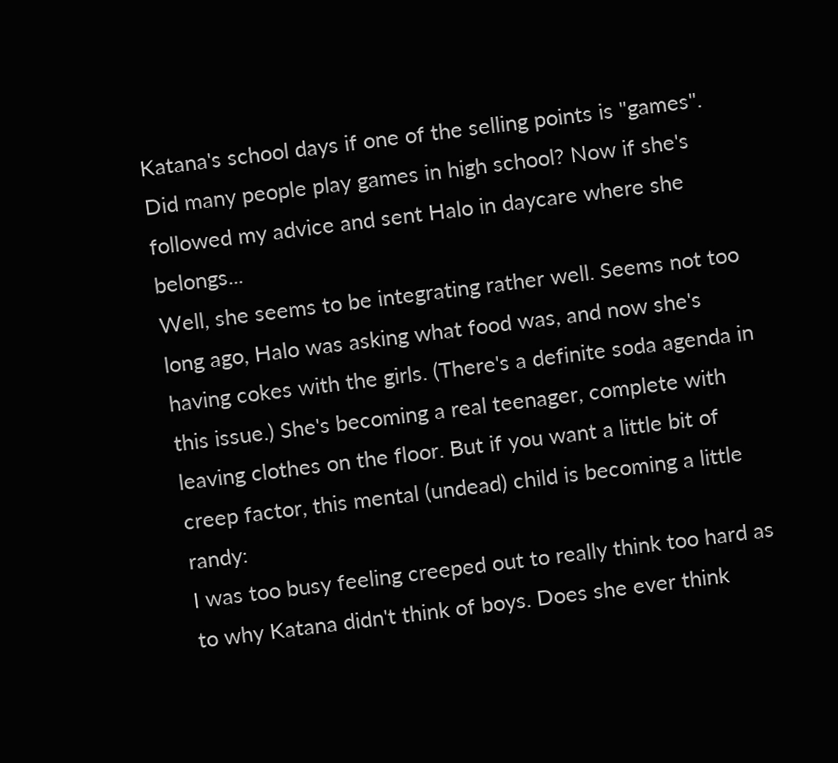Katana's school days if one of the selling points is "games". Did many people play games in high school? Now if she's followed my advice and sent Halo in daycare where she belongs...
Well, she seems to be integrating rather well. Seems not too long ago, Halo was asking what food was, and now she's having cokes with the girls. (There's a definite soda agenda in this issue.) She's becoming a real teenager, complete with leaving clothes on the floor. But if you want a little bit of creep factor, this mental (undead) child is becoming a little randy:
I was too busy feeling creeped out to really think too hard as to why Katana didn't think of boys. Does she ever think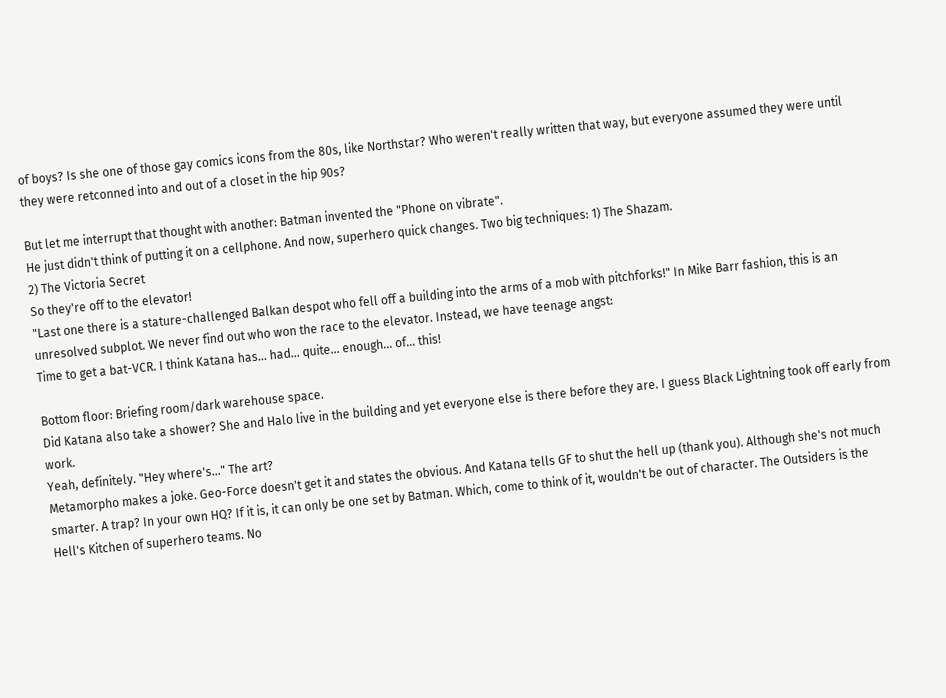of boys? Is she one of those gay comics icons from the 80s, like Northstar? Who weren't really written that way, but everyone assumed they were until they were retconned into and out of a closet in the hip 90s?

But let me interrupt that thought with another: Batman invented the "Phone on vibrate".
He just didn't think of putting it on a cellphone. And now, superhero quick changes. Two big techniques: 1) The Shazam.
2) The Victoria Secret
So they're off to the elevator!
"Last one there is a stature-challenged Balkan despot who fell off a building into the arms of a mob with pitchforks!" In Mike Barr fashion, this is an unresolved subplot. We never find out who won the race to the elevator. Instead, we have teenage angst:
Time to get a bat-VCR. I think Katana has... had... quite... enough... of... this!

Bottom floor: Briefing room/dark warehouse space.
Did Katana also take a shower? She and Halo live in the building and yet everyone else is there before they are. I guess Black Lightning took off early from work.
Yeah, definitely. "Hey where's..." The art?
Metamorpho makes a joke. Geo-Force doesn't get it and states the obvious. And Katana tells GF to shut the hell up (thank you). Although she's not much smarter. A trap? In your own HQ? If it is, it can only be one set by Batman. Which, come to think of it, wouldn't be out of character. The Outsiders is the Hell's Kitchen of superhero teams. No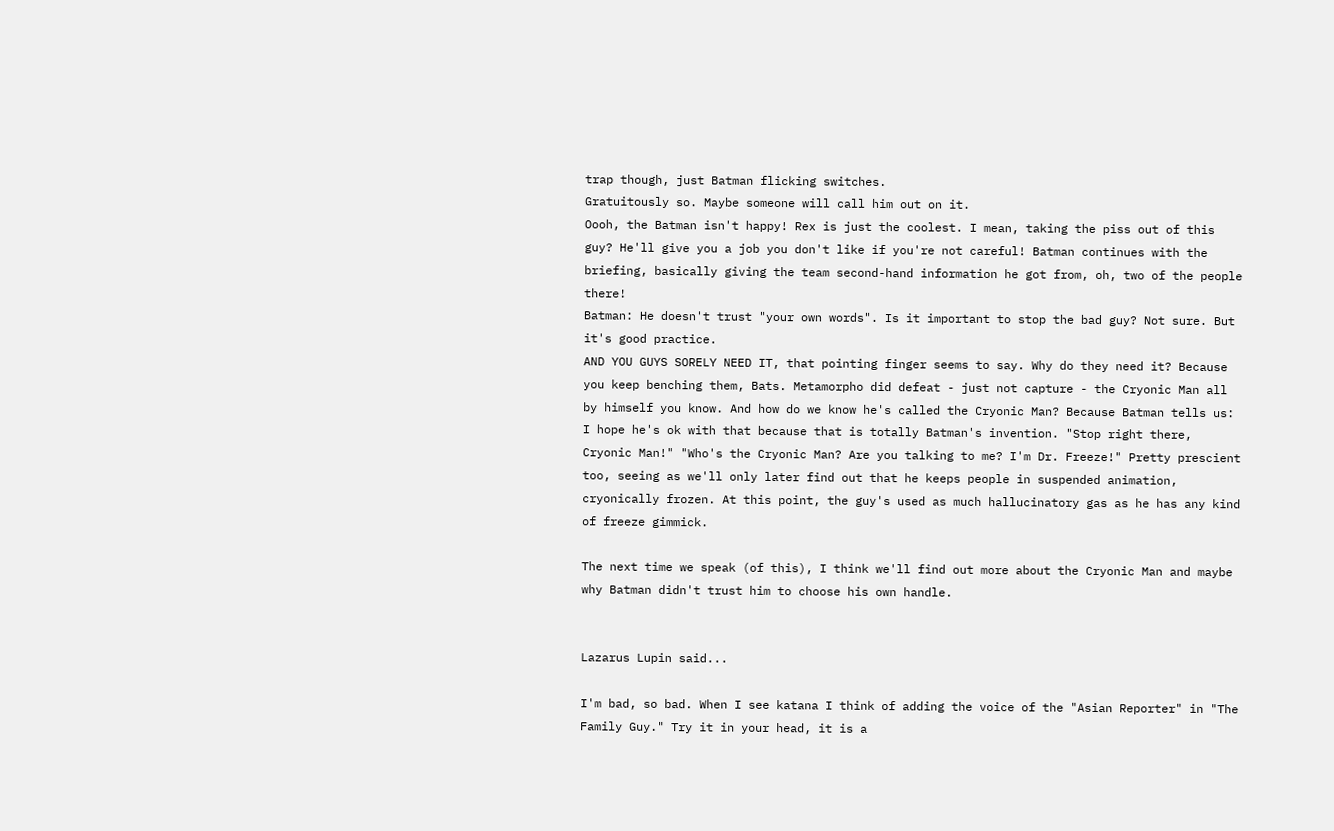trap though, just Batman flicking switches.
Gratuitously so. Maybe someone will call him out on it.
Oooh, the Batman isn't happy! Rex is just the coolest. I mean, taking the piss out of this guy? He'll give you a job you don't like if you're not careful! Batman continues with the briefing, basically giving the team second-hand information he got from, oh, two of the people there!
Batman: He doesn't trust "your own words". Is it important to stop the bad guy? Not sure. But it's good practice.
AND YOU GUYS SORELY NEED IT, that pointing finger seems to say. Why do they need it? Because you keep benching them, Bats. Metamorpho did defeat - just not capture - the Cryonic Man all by himself you know. And how do we know he's called the Cryonic Man? Because Batman tells us:
I hope he's ok with that because that is totally Batman's invention. "Stop right there, Cryonic Man!" "Who's the Cryonic Man? Are you talking to me? I'm Dr. Freeze!" Pretty prescient too, seeing as we'll only later find out that he keeps people in suspended animation, cryonically frozen. At this point, the guy's used as much hallucinatory gas as he has any kind of freeze gimmick.

The next time we speak (of this), I think we'll find out more about the Cryonic Man and maybe why Batman didn't trust him to choose his own handle.


Lazarus Lupin said...

I'm bad, so bad. When I see katana I think of adding the voice of the "Asian Reporter" in "The Family Guy." Try it in your head, it is a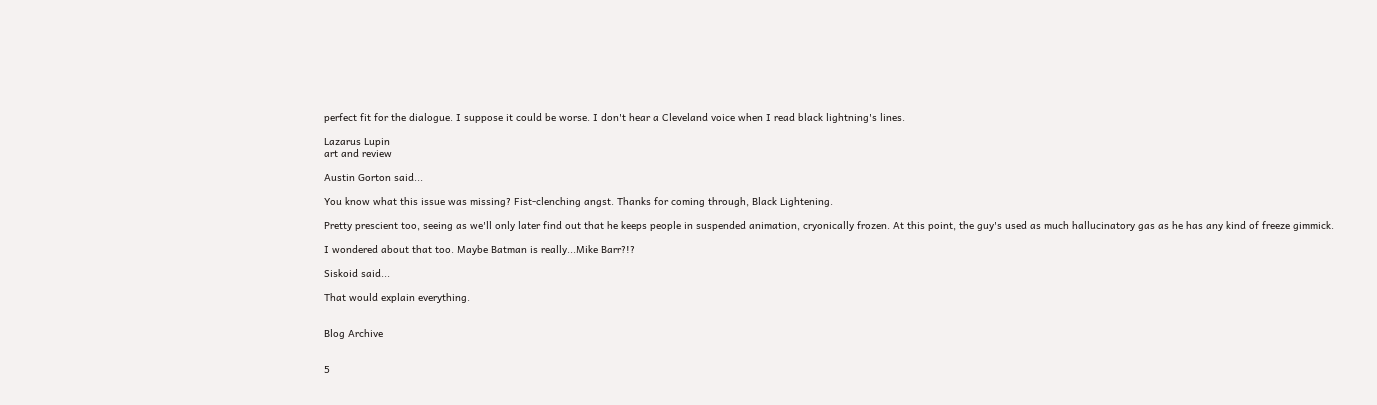perfect fit for the dialogue. I suppose it could be worse. I don't hear a Cleveland voice when I read black lightning's lines.

Lazarus Lupin
art and review

Austin Gorton said...

You know what this issue was missing? Fist-clenching angst. Thanks for coming through, Black Lightening.

Pretty prescient too, seeing as we'll only later find out that he keeps people in suspended animation, cryonically frozen. At this point, the guy's used as much hallucinatory gas as he has any kind of freeze gimmick.

I wondered about that too. Maybe Batman is really...Mike Barr?!?

Siskoid said...

That would explain everything.


Blog Archive


5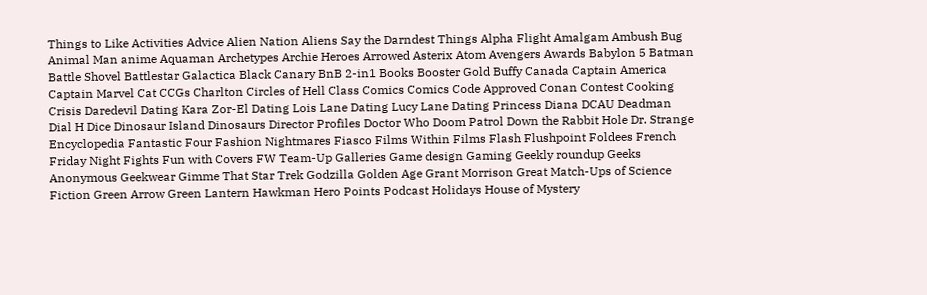Things to Like Activities Advice Alien Nation Aliens Say the Darndest Things Alpha Flight Amalgam Ambush Bug Animal Man anime Aquaman Archetypes Archie Heroes Arrowed Asterix Atom Avengers Awards Babylon 5 Batman Battle Shovel Battlestar Galactica Black Canary BnB 2-in1 Books Booster Gold Buffy Canada Captain America Captain Marvel Cat CCGs Charlton Circles of Hell Class Comics Comics Code Approved Conan Contest Cooking Crisis Daredevil Dating Kara Zor-El Dating Lois Lane Dating Lucy Lane Dating Princess Diana DCAU Deadman Dial H Dice Dinosaur Island Dinosaurs Director Profiles Doctor Who Doom Patrol Down the Rabbit Hole Dr. Strange Encyclopedia Fantastic Four Fashion Nightmares Fiasco Films Within Films Flash Flushpoint Foldees French Friday Night Fights Fun with Covers FW Team-Up Galleries Game design Gaming Geekly roundup Geeks Anonymous Geekwear Gimme That Star Trek Godzilla Golden Age Grant Morrison Great Match-Ups of Science Fiction Green Arrow Green Lantern Hawkman Hero Points Podcast Holidays House of Mystery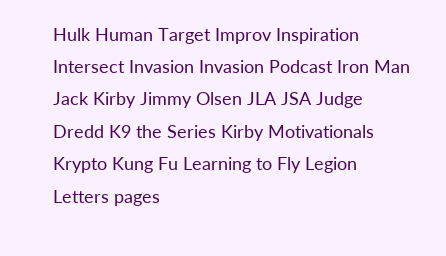Hulk Human Target Improv Inspiration Intersect Invasion Invasion Podcast Iron Man Jack Kirby Jimmy Olsen JLA JSA Judge Dredd K9 the Series Kirby Motivationals Krypto Kung Fu Learning to Fly Legion Letters pages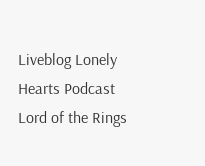Liveblog Lonely Hearts Podcast Lord of the Rings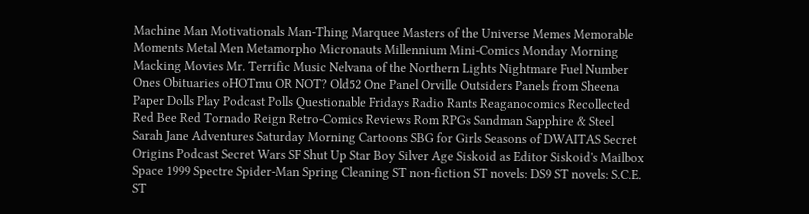Machine Man Motivationals Man-Thing Marquee Masters of the Universe Memes Memorable Moments Metal Men Metamorpho Micronauts Millennium Mini-Comics Monday Morning Macking Movies Mr. Terrific Music Nelvana of the Northern Lights Nightmare Fuel Number Ones Obituaries oHOTmu OR NOT? Old52 One Panel Orville Outsiders Panels from Sheena Paper Dolls Play Podcast Polls Questionable Fridays Radio Rants Reaganocomics Recollected Red Bee Red Tornado Reign Retro-Comics Reviews Rom RPGs Sandman Sapphire & Steel Sarah Jane Adventures Saturday Morning Cartoons SBG for Girls Seasons of DWAITAS Secret Origins Podcast Secret Wars SF Shut Up Star Boy Silver Age Siskoid as Editor Siskoid's Mailbox Space 1999 Spectre Spider-Man Spring Cleaning ST non-fiction ST novels: DS9 ST novels: S.C.E. ST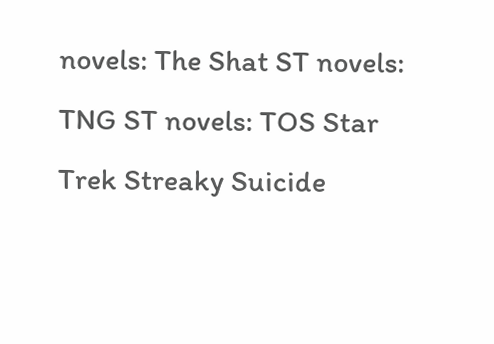novels: The Shat ST novels: TNG ST novels: TOS Star Trek Streaky Suicide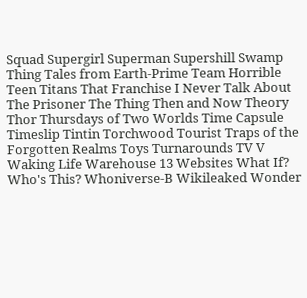Squad Supergirl Superman Supershill Swamp Thing Tales from Earth-Prime Team Horrible Teen Titans That Franchise I Never Talk About The Prisoner The Thing Then and Now Theory Thor Thursdays of Two Worlds Time Capsule Timeslip Tintin Torchwood Tourist Traps of the Forgotten Realms Toys Turnarounds TV V Waking Life Warehouse 13 Websites What If? Who's This? Whoniverse-B Wikileaked Wonder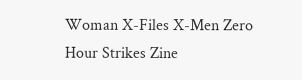Woman X-Files X-Men Zero Hour Strikes Zine